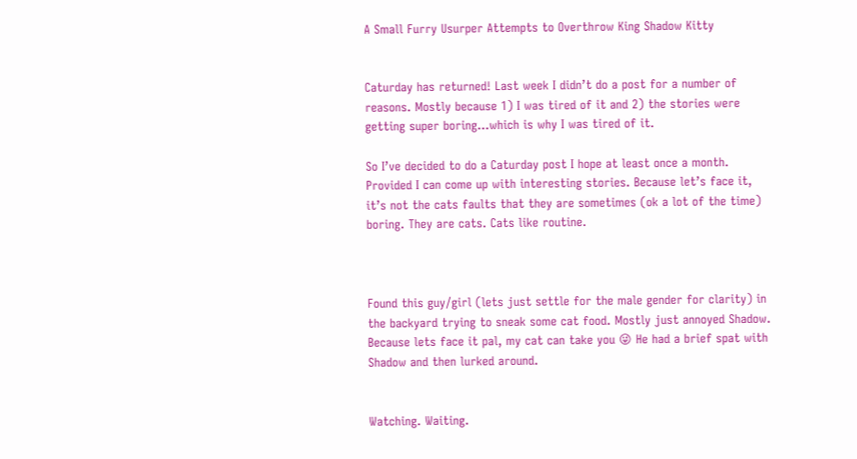A Small Furry Usurper Attempts to Overthrow King Shadow Kitty


Caturday has returned! Last week I didn’t do a post for a number of reasons. Mostly because 1) I was tired of it and 2) the stories were getting super boring…which is why I was tired of it.

So I’ve decided to do a Caturday post I hope at least once a month. Provided I can come up with interesting stories. Because let’s face it, it’s not the cats faults that they are sometimes (ok a lot of the time) boring. They are cats. Cats like routine.



Found this guy/girl (lets just settle for the male gender for clarity) in the backyard trying to sneak some cat food. Mostly just annoyed Shadow. Because lets face it pal, my cat can take you 😜 He had a brief spat with Shadow and then lurked around.


Watching. Waiting.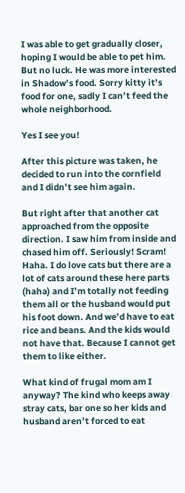I was able to get gradually closer, hoping I would be able to pet him. But no luck. He was more interested in Shadow’s food. Sorry kitty it’s food for one, sadly I can’t feed the whole neighborhood.

Yes I see you!

After this picture was taken, he decided to run into the cornfield and I didn’t see him again.

But right after that another cat approached from the opposite direction. I saw him from inside and chased him off. Seriously! Scram! Haha. I do love cats but there are a lot of cats around these here parts (haha) and I’m totally not feeding them all or the husband would put his foot down. And we’d have to eat rice and beans. And the kids would not have that. Because I cannot get them to like either.

What kind of frugal mom am I anyway? The kind who keeps away stray cats, bar one so her kids and husband aren’t forced to eat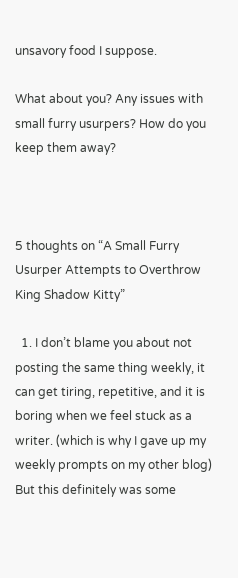unsavory food I suppose.

What about you? Any issues with small furry usurpers? How do you keep them away?



5 thoughts on “A Small Furry Usurper Attempts to Overthrow King Shadow Kitty”

  1. I don’t blame you about not posting the same thing weekly, it can get tiring, repetitive, and it is boring when we feel stuck as a writer. (which is why I gave up my weekly prompts on my other blog) But this definitely was some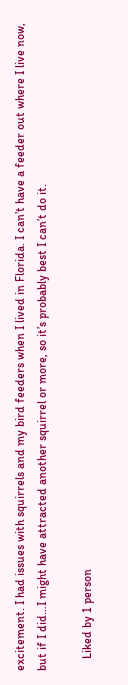excitement. I had issues with squirrels and my bird feeders when I lived in Florida. I can’t have a feeder out where I live now, but if I did…I might have attracted another squirrel or more, so it’s probably best I can’t do it.

    Liked by 1 person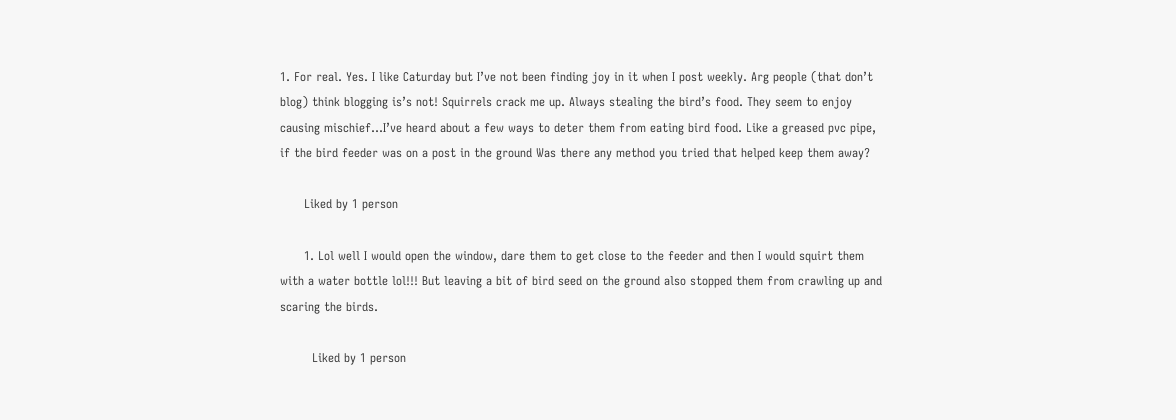1. For real. Yes. I like Caturday but I’ve not been finding joy in it when I post weekly. Arg people (that don’t blog) think blogging is’s not! Squirrels crack me up. Always stealing the bird’s food. They seem to enjoy causing mischief…I’ve heard about a few ways to deter them from eating bird food. Like a greased pvc pipe, if the bird feeder was on a post in the ground Was there any method you tried that helped keep them away?

      Liked by 1 person

      1. Lol well I would open the window, dare them to get close to the feeder and then I would squirt them with a water bottle lol!!! But leaving a bit of bird seed on the ground also stopped them from crawling up and scaring the birds.

        Liked by 1 person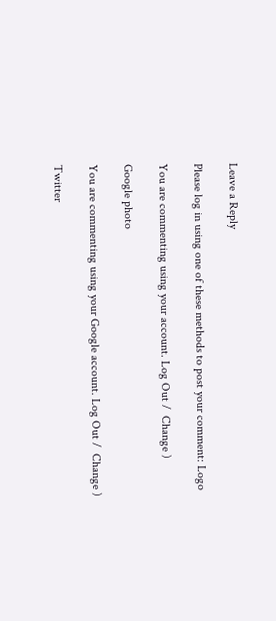Leave a Reply

Please log in using one of these methods to post your comment: Logo

You are commenting using your account. Log Out /  Change )

Google photo

You are commenting using your Google account. Log Out /  Change )

Twitter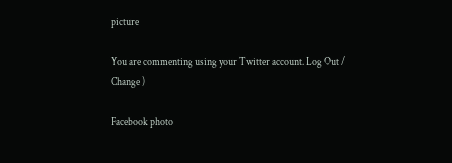picture

You are commenting using your Twitter account. Log Out /  Change )

Facebook photo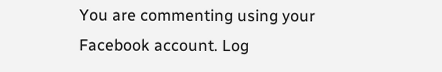You are commenting using your Facebook account. Log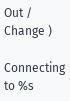Out /  Change )

Connecting to %s